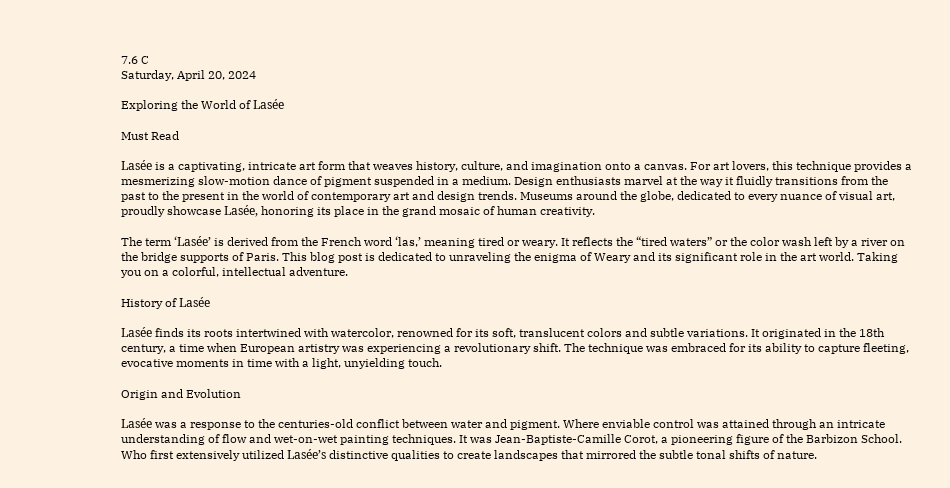7.6 C
Saturday, April 20, 2024

Exploring the World of Lasée

Must Read

Lasée is a captivating, intricate art form that weaves history, culture, and imagination onto a canvas. For art lovers, this technique provides a mesmerizing slow-motion dance of pigment suspended in a medium. Design enthusiasts marvel at the way it fluidly transitions from the past to the present in the world of contemporary art and design trends. Museums around the globe, dedicated to every nuance of visual art, proudly showcase Lasée, honoring its place in the grand mosaic of human creativity.

The term ‘Lasée’ is derived from the French word ‘las,’ meaning tired or weary. It reflects the “tired waters” or the color wash left by a river on the bridge supports of Paris. This blog post is dedicated to unraveling the enigma of Weary and its significant role in the art world. Taking you on a colorful, intellectual adventure.

History of Lasée

Lasée finds its roots intertwined with watercolor, renowned for its soft, translucent colors and subtle variations. It originated in the 18th century, a time when European artistry was experiencing a revolutionary shift. The technique was embraced for its ability to capture fleeting, evocative moments in time with a light, unyielding touch.

Origin and Evolution

Lasée was a response to the centuries-old conflict between water and pigment. Where enviable control was attained through an intricate understanding of flow and wet-on-wet painting techniques. It was Jean-Baptiste-Camille Corot, a pioneering figure of the Barbizon School. Who first extensively utilized Lasée’s distinctive qualities to create landscapes that mirrored the subtle tonal shifts of nature.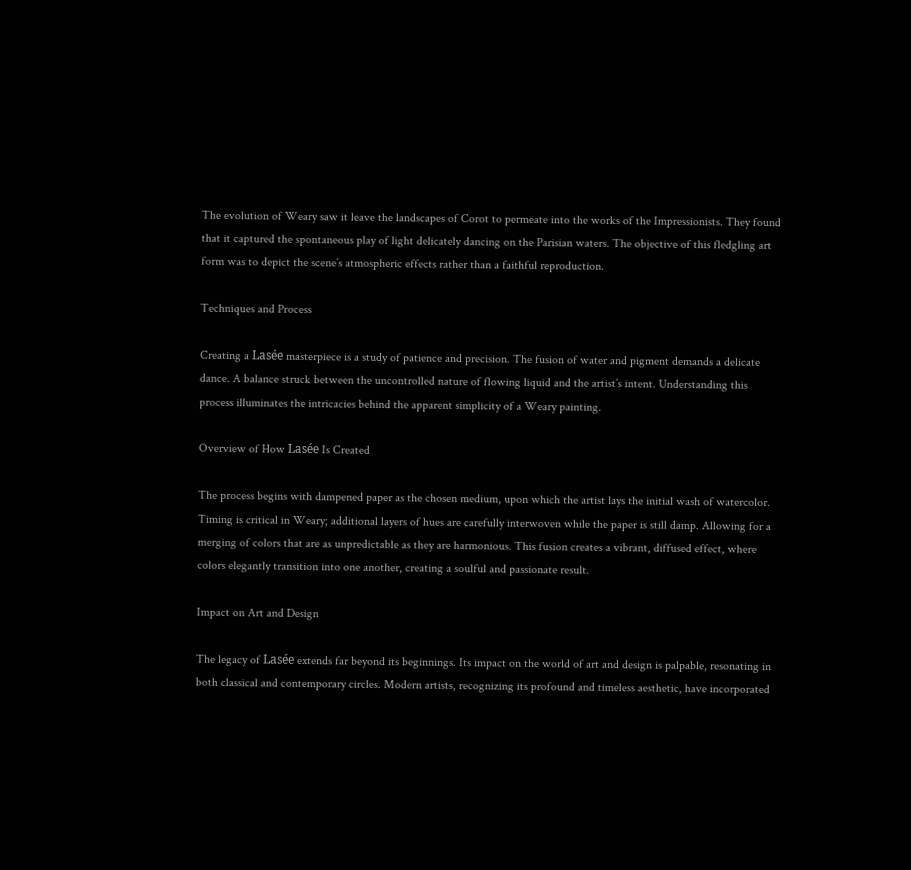The evolution of Weary saw it leave the landscapes of Corot to permeate into the works of the Impressionists. They found that it captured the spontaneous play of light delicately dancing on the Parisian waters. The objective of this fledgling art form was to depict the scene’s atmospheric effects rather than a faithful reproduction.

Techniques and Process

Creating a Lasée masterpiece is a study of patience and precision. The fusion of water and pigment demands a delicate dance. A balance struck between the uncontrolled nature of flowing liquid and the artist’s intent. Understanding this process illuminates the intricacies behind the apparent simplicity of a Weary painting.

Overview of How Lasée Is Created

The process begins with dampened paper as the chosen medium, upon which the artist lays the initial wash of watercolor. Timing is critical in Weary; additional layers of hues are carefully interwoven while the paper is still damp. Allowing for a merging of colors that are as unpredictable as they are harmonious. This fusion creates a vibrant, diffused effect, where colors elegantly transition into one another, creating a soulful and passionate result.

Impact on Art and Design

The legacy of Lasée extends far beyond its beginnings. Its impact on the world of art and design is palpable, resonating in both classical and contemporary circles. Modern artists, recognizing its profound and timeless aesthetic, have incorporated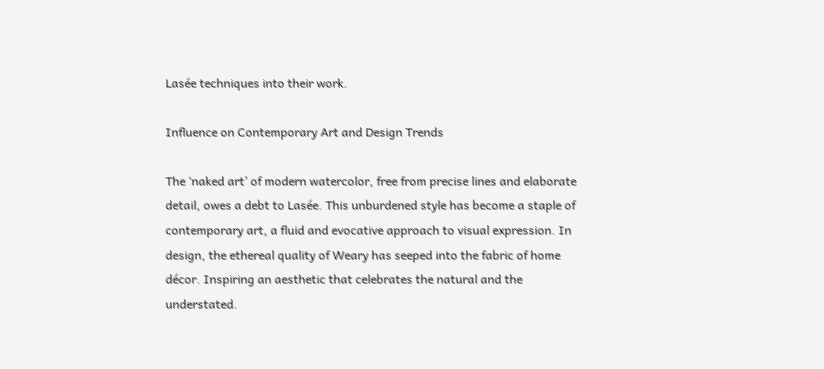Lasée techniques into their work.

Influence on Contemporary Art and Design Trends

The ‘naked art’ of modern watercolor, free from precise lines and elaborate detail, owes a debt to Lasée. This unburdened style has become a staple of contemporary art, a fluid and evocative approach to visual expression. In design, the ethereal quality of Weary has seeped into the fabric of home décor. Inspiring an aesthetic that celebrates the natural and the understated.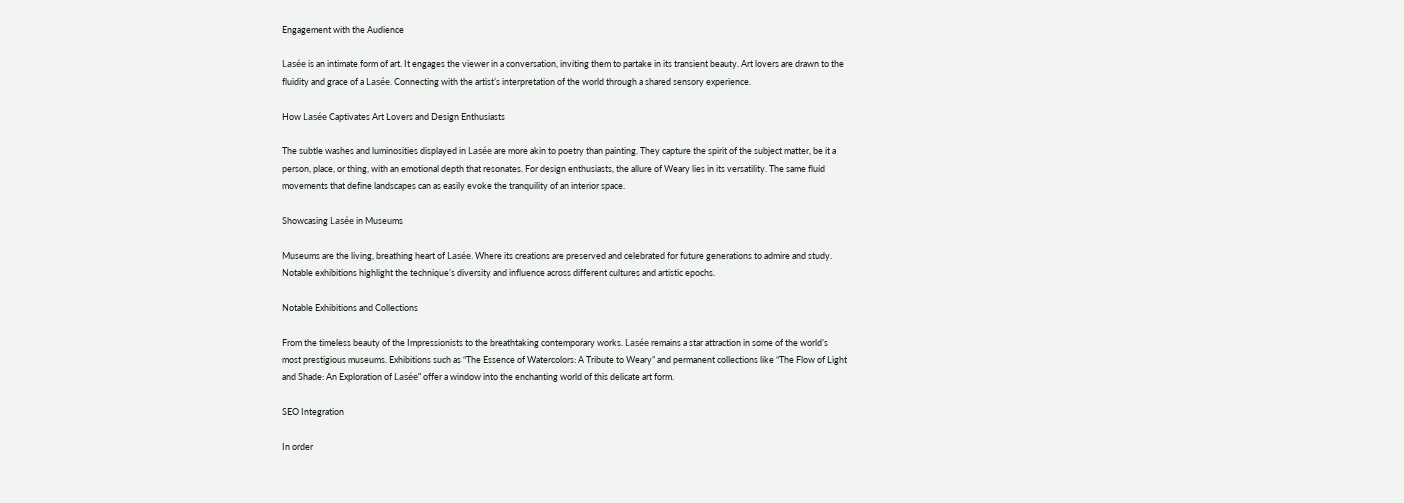Engagement with the Audience

Lasée is an intimate form of art. It engages the viewer in a conversation, inviting them to partake in its transient beauty. Art lovers are drawn to the fluidity and grace of a Lasée. Connecting with the artist’s interpretation of the world through a shared sensory experience.

How Lasée Captivates Art Lovers and Design Enthusiasts

The subtle washes and luminosities displayed in Lasée are more akin to poetry than painting. They capture the spirit of the subject matter, be it a person, place, or thing, with an emotional depth that resonates. For design enthusiasts, the allure of Weary lies in its versatility. The same fluid movements that define landscapes can as easily evoke the tranquility of an interior space.

Showcasing Lasée in Museums

Museums are the living, breathing heart of Lasée. Where its creations are preserved and celebrated for future generations to admire and study. Notable exhibitions highlight the technique’s diversity and influence across different cultures and artistic epochs.

Notable Exhibitions and Collections

From the timeless beauty of the Impressionists to the breathtaking contemporary works. Lasée remains a star attraction in some of the world’s most prestigious museums. Exhibitions such as “The Essence of Watercolors: A Tribute to Weary” and permanent collections like “The Flow of Light and Shade: An Exploration of Lasée” offer a window into the enchanting world of this delicate art form.

SEO Integration

In order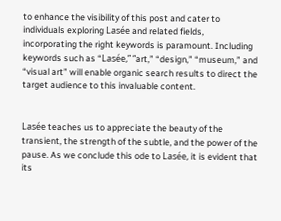to enhance the visibility of this post and cater to individuals exploring Lasée and related fields, incorporating the right keywords is paramount. Including keywords such as “Lasée,” “art,” “design,” “museum,” and “visual art” will enable organic search results to direct the target audience to this invaluable content.


Lasée teaches us to appreciate the beauty of the transient, the strength of the subtle, and the power of the pause. As we conclude this ode to Lasée, it is evident that its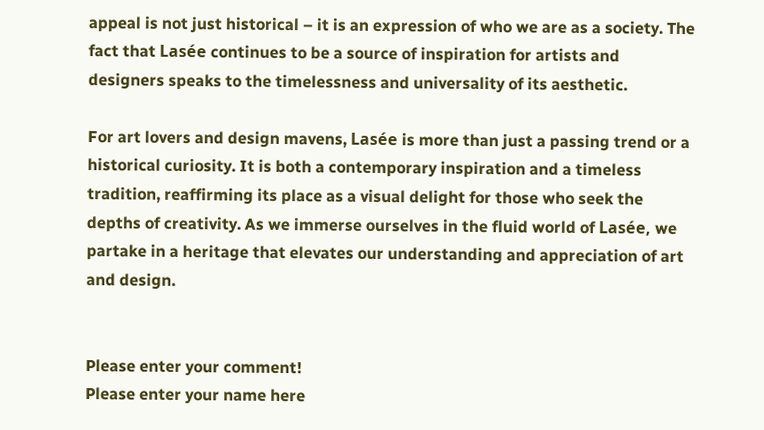appeal is not just historical – it is an expression of who we are as a society. The fact that Lasée continues to be a source of inspiration for artists and designers speaks to the timelessness and universality of its aesthetic.

For art lovers and design mavens, Lasée is more than just a passing trend or a historical curiosity. It is both a contemporary inspiration and a timeless tradition, reaffirming its place as a visual delight for those who seek the depths of creativity. As we immerse ourselves in the fluid world of Lasée, we partake in a heritage that elevates our understanding and appreciation of art and design.


Please enter your comment!
Please enter your name here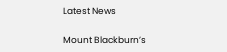Latest News

Mount Blackburn’s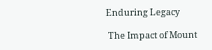Enduring Legacy

 The Impact of Mount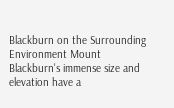Blackburn on the Surrounding Environment Mount Blackburn's immense size and elevation have a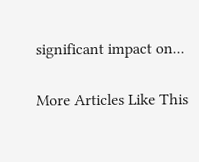significant impact on...

More Articles Like This